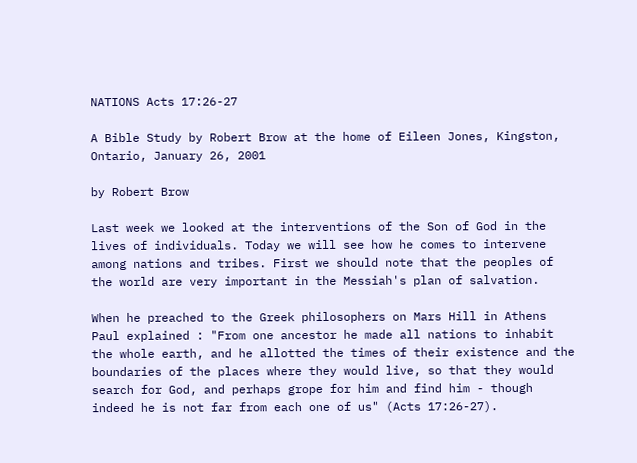NATIONS Acts 17:26-27

A Bible Study by Robert Brow at the home of Eileen Jones, Kingston, Ontario, January 26, 2001

by Robert Brow

Last week we looked at the interventions of the Son of God in the lives of individuals. Today we will see how he comes to intervene among nations and tribes. First we should note that the peoples of the world are very important in the Messiah's plan of salvation.

When he preached to the Greek philosophers on Mars Hill in Athens Paul explained : "From one ancestor he made all nations to inhabit the whole earth, and he allotted the times of their existence and the boundaries of the places where they would live, so that they would search for God, and perhaps grope for him and find him - though indeed he is not far from each one of us" (Acts 17:26-27).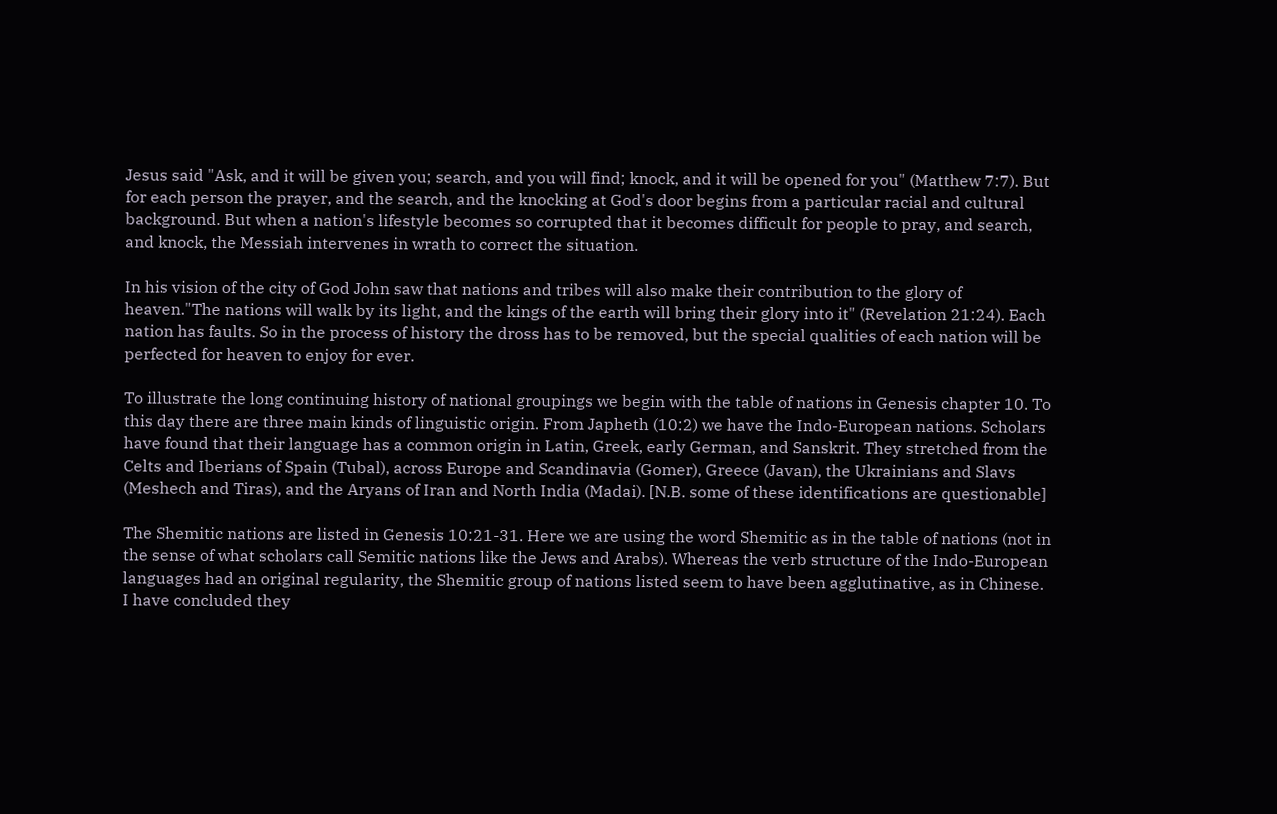Jesus said "Ask, and it will be given you; search, and you will find; knock, and it will be opened for you" (Matthew 7:7). But for each person the prayer, and the search, and the knocking at God's door begins from a particular racial and cultural background. But when a nation's lifestyle becomes so corrupted that it becomes difficult for people to pray, and search, and knock, the Messiah intervenes in wrath to correct the situation.

In his vision of the city of God John saw that nations and tribes will also make their contribution to the glory of heaven."The nations will walk by its light, and the kings of the earth will bring their glory into it" (Revelation 21:24). Each nation has faults. So in the process of history the dross has to be removed, but the special qualities of each nation will be perfected for heaven to enjoy for ever.

To illustrate the long continuing history of national groupings we begin with the table of nations in Genesis chapter 10. To this day there are three main kinds of linguistic origin. From Japheth (10:2) we have the Indo-European nations. Scholars have found that their language has a common origin in Latin, Greek, early German, and Sanskrit. They stretched from the Celts and Iberians of Spain (Tubal), across Europe and Scandinavia (Gomer), Greece (Javan), the Ukrainians and Slavs (Meshech and Tiras), and the Aryans of Iran and North India (Madai). [N.B. some of these identifications are questionable]

The Shemitic nations are listed in Genesis 10:21-31. Here we are using the word Shemitic as in the table of nations (not in the sense of what scholars call Semitic nations like the Jews and Arabs). Whereas the verb structure of the Indo-European languages had an original regularity, the Shemitic group of nations listed seem to have been agglutinative, as in Chinese. I have concluded they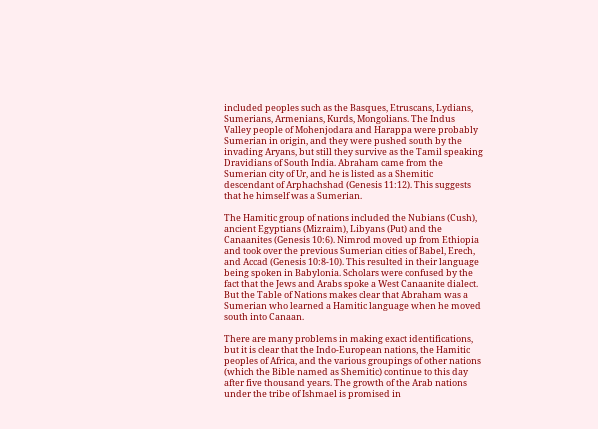included peoples such as the Basques, Etruscans, Lydians, Sumerians, Armenians, Kurds, Mongolians. The Indus Valley people of Mohenjodara and Harappa were probably Sumerian in origin, and they were pushed south by the invading Aryans, but still they survive as the Tamil speaking Dravidians of South India. Abraham came from the Sumerian city of Ur, and he is listed as a Shemitic descendant of Arphachshad (Genesis 11:12). This suggests that he himself was a Sumerian.

The Hamitic group of nations included the Nubians (Cush), ancient Egyptians (Mizraim), Libyans (Put) and the Canaanites (Genesis 10:6). Nimrod moved up from Ethiopia and took over the previous Sumerian cities of Babel, Erech, and Accad (Genesis 10:8-10). This resulted in their language being spoken in Babylonia. Scholars were confused by the fact that the Jews and Arabs spoke a West Canaanite dialect. But the Table of Nations makes clear that Abraham was a Sumerian who learned a Hamitic language when he moved south into Canaan.

There are many problems in making exact identifications, but it is clear that the Indo-European nations, the Hamitic peoples of Africa, and the various groupings of other nations (which the Bible named as Shemitic) continue to this day after five thousand years. The growth of the Arab nations under the tribe of Ishmael is promised in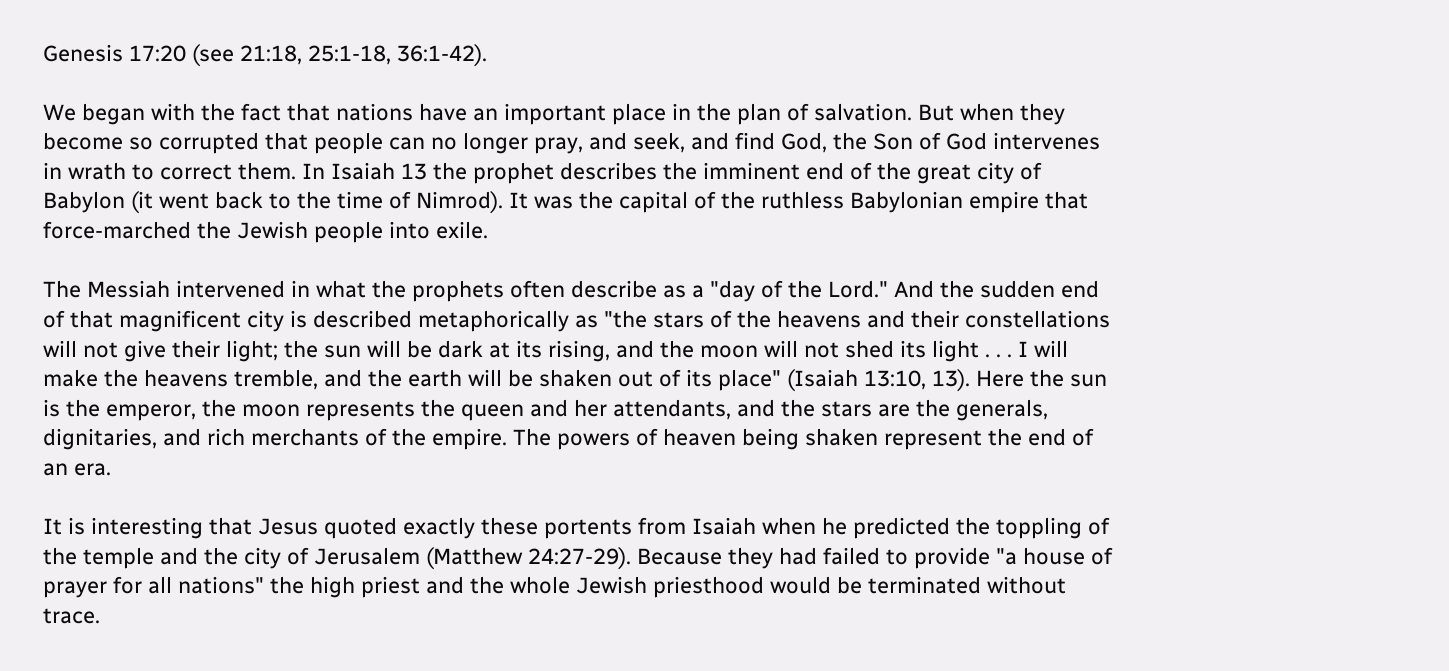Genesis 17:20 (see 21:18, 25:1-18, 36:1-42).

We began with the fact that nations have an important place in the plan of salvation. But when they become so corrupted that people can no longer pray, and seek, and find God, the Son of God intervenes in wrath to correct them. In Isaiah 13 the prophet describes the imminent end of the great city of Babylon (it went back to the time of Nimrod). It was the capital of the ruthless Babylonian empire that force-marched the Jewish people into exile.

The Messiah intervened in what the prophets often describe as a "day of the Lord." And the sudden end of that magnificent city is described metaphorically as "the stars of the heavens and their constellations will not give their light; the sun will be dark at its rising, and the moon will not shed its light . . . I will make the heavens tremble, and the earth will be shaken out of its place" (Isaiah 13:10, 13). Here the sun is the emperor, the moon represents the queen and her attendants, and the stars are the generals, dignitaries, and rich merchants of the empire. The powers of heaven being shaken represent the end of an era.

It is interesting that Jesus quoted exactly these portents from Isaiah when he predicted the toppling of the temple and the city of Jerusalem (Matthew 24:27-29). Because they had failed to provide "a house of prayer for all nations" the high priest and the whole Jewish priesthood would be terminated without trace.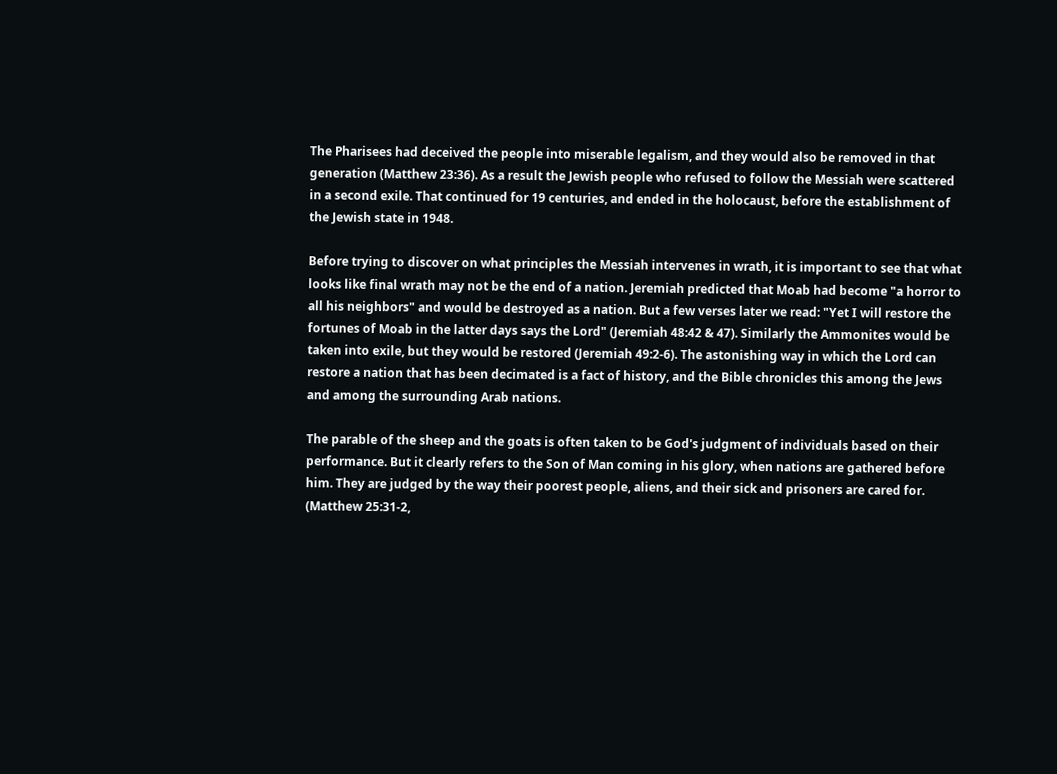The Pharisees had deceived the people into miserable legalism, and they would also be removed in that generation (Matthew 23:36). As a result the Jewish people who refused to follow the Messiah were scattered in a second exile. That continued for 19 centuries, and ended in the holocaust, before the establishment of the Jewish state in 1948.

Before trying to discover on what principles the Messiah intervenes in wrath, it is important to see that what looks like final wrath may not be the end of a nation. Jeremiah predicted that Moab had become "a horror to all his neighbors" and would be destroyed as a nation. But a few verses later we read: "Yet I will restore the fortunes of Moab in the latter days says the Lord" (Jeremiah 48:42 & 47). Similarly the Ammonites would be taken into exile, but they would be restored (Jeremiah 49:2-6). The astonishing way in which the Lord can restore a nation that has been decimated is a fact of history, and the Bible chronicles this among the Jews and among the surrounding Arab nations.

The parable of the sheep and the goats is often taken to be God's judgment of individuals based on their performance. But it clearly refers to the Son of Man coming in his glory, when nations are gathered before him. They are judged by the way their poorest people, aliens, and their sick and prisoners are cared for. (Matthew 25:31-2,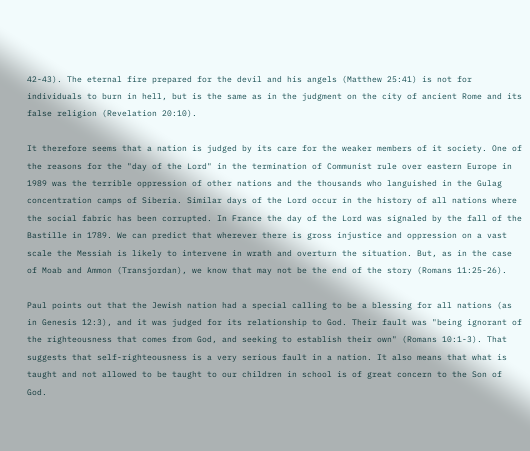42-43). The eternal fire prepared for the devil and his angels (Matthew 25:41) is not for individuals to burn in hell, but is the same as in the judgment on the city of ancient Rome and its false religion (Revelation 20:10).

It therefore seems that a nation is judged by its care for the weaker members of it society. One of the reasons for the "day of the Lord" in the termination of Communist rule over eastern Europe in 1989 was the terrible oppression of other nations and the thousands who languished in the Gulag concentration camps of Siberia. Similar days of the Lord occur in the history of all nations where the social fabric has been corrupted. In France the day of the Lord was signaled by the fall of the Bastille in 1789. We can predict that wherever there is gross injustice and oppression on a vast scale the Messiah is likely to intervene in wrath and overturn the situation. But, as in the case of Moab and Ammon (Transjordan), we know that may not be the end of the story (Romans 11:25-26).

Paul points out that the Jewish nation had a special calling to be a blessing for all nations (as in Genesis 12:3), and it was judged for its relationship to God. Their fault was "being ignorant of the righteousness that comes from God, and seeking to establish their own" (Romans 10:1-3). That suggests that self-righteousness is a very serious fault in a nation. It also means that what is taught and not allowed to be taught to our children in school is of great concern to the Son of God.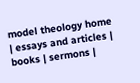model theology home | essays and articles | books | sermons |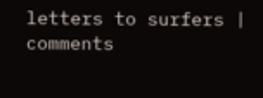letters to surfers | comments